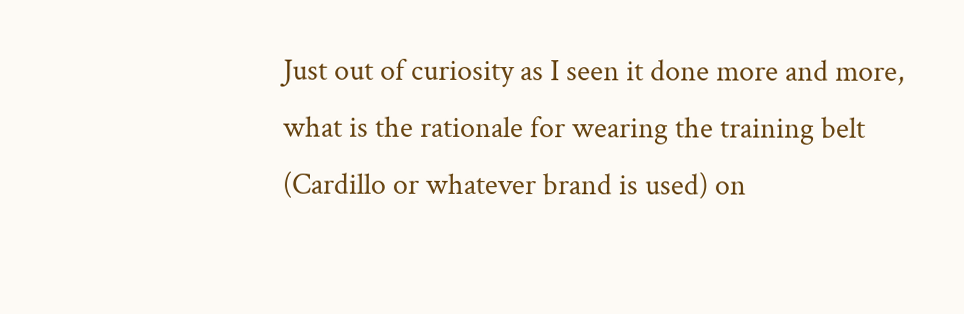Just out of curiosity as I seen it done more and more, what is the rationale for wearing the training belt (Cardillo or whatever brand is used) on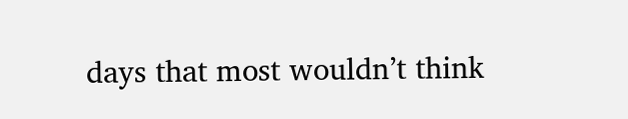days that most wouldn’t think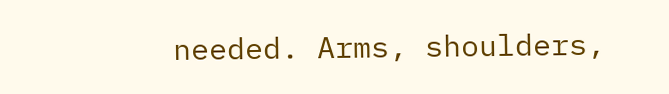needed. Arms, shoulders,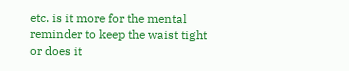etc. is it more for the mental reminder to keep the waist tight or does it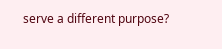serve a different purpose?